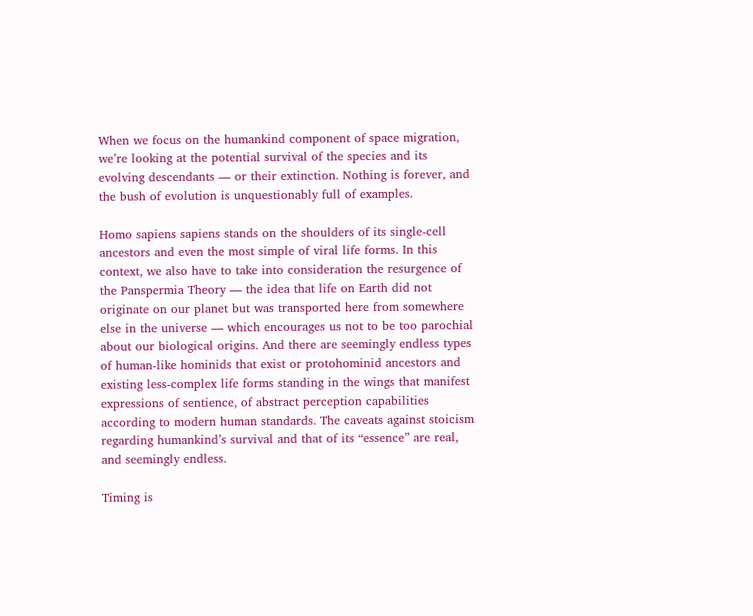When we focus on the humankind component of space migration, we’re looking at the potential survival of the species and its evolving descendants — or their extinction. Nothing is forever, and the bush of evolution is unquestionably full of examples.

Homo sapiens sapiens stands on the shoulders of its single-cell ancestors and even the most simple of viral life forms. In this context, we also have to take into consideration the resurgence of the Panspermia Theory — the idea that life on Earth did not originate on our planet but was transported here from somewhere else in the universe — which encourages us not to be too parochial about our biological origins. And there are seemingly endless types of human-like hominids that exist or protohominid ancestors and existing less-complex life forms standing in the wings that manifest expressions of sentience, of abstract perception capabilities according to modern human standards. The caveats against stoicism regarding humankind’s survival and that of its “essence” are real, and seemingly endless.

Timing is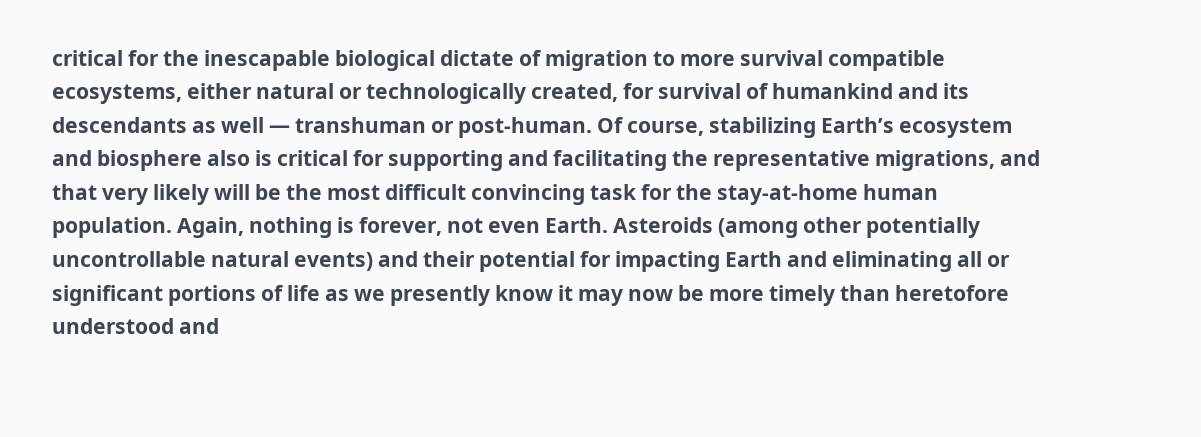critical for the inescapable biological dictate of migration to more survival compatible ecosystems, either natural or technologically created, for survival of humankind and its descendants as well — transhuman or post-human. Of course, stabilizing Earth’s ecosystem and biosphere also is critical for supporting and facilitating the representative migrations, and that very likely will be the most difficult convincing task for the stay-at-home human population. Again, nothing is forever, not even Earth. Asteroids (among other potentially uncontrollable natural events) and their potential for impacting Earth and eliminating all or significant portions of life as we presently know it may now be more timely than heretofore understood and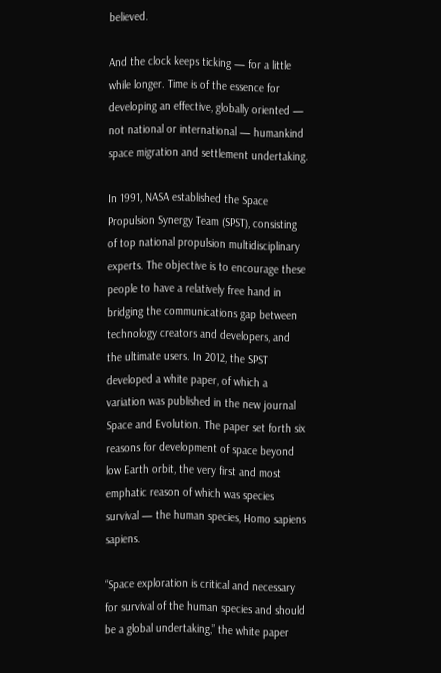believed.

And the clock keeps ticking — for a little while longer. Time is of the essence for developing an effective, globally oriented — not national or international — humankind space migration and settlement undertaking.

In 1991, NASA established the Space Propulsion Synergy Team (SPST), consisting of top national propulsion multidisciplinary experts. The objective is to encourage these people to have a relatively free hand in bridging the communications gap between technology creators and developers, and the ultimate users. In 2012, the SPST developed a white paper, of which a variation was published in the new journal Space and Evolution. The paper set forth six reasons for development of space beyond low Earth orbit, the very first and most emphatic reason of which was species survival — the human species, Homo sapiens sapiens.

“Space exploration is critical and necessary for survival of the human species and should be a global undertaking,” the white paper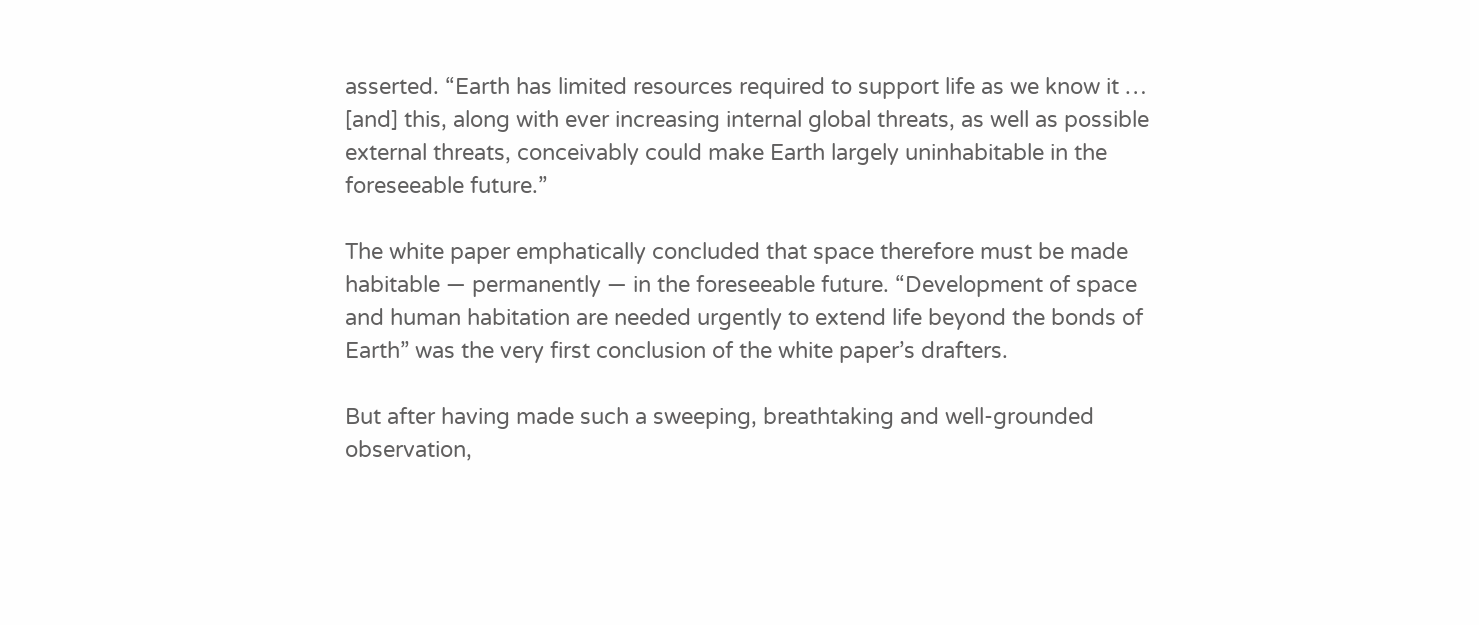asserted. “Earth has limited resources required to support life as we know it … [and] this, along with ever increasing internal global threats, as well as possible external threats, conceivably could make Earth largely uninhabitable in the foreseeable future.”

The white paper emphatically concluded that space therefore must be made habitable — permanently — in the foreseeable future. “Development of space and human habitation are needed urgently to extend life beyond the bonds of Earth” was the very first conclusion of the white paper’s drafters.

But after having made such a sweeping, breathtaking and well-grounded observation,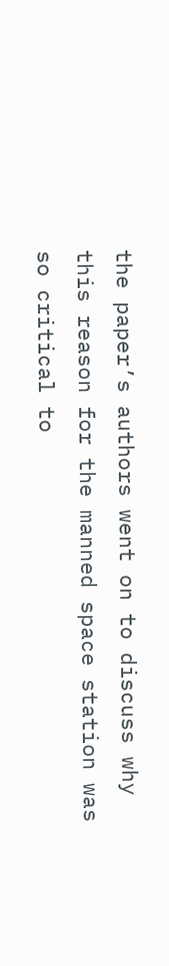the paper’s authors went on to discuss why this reason for the manned space station was so critical to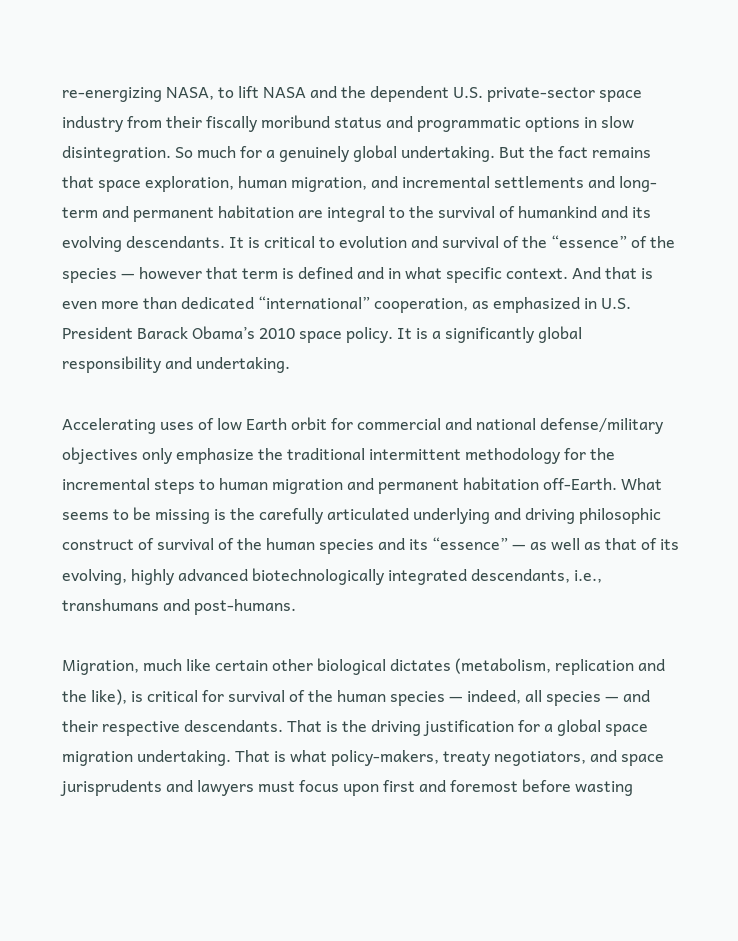re-energizing NASA, to lift NASA and the dependent U.S. private-sector space industry from their fiscally moribund status and programmatic options in slow disintegration. So much for a genuinely global undertaking. But the fact remains that space exploration, human migration, and incremental settlements and long-term and permanent habitation are integral to the survival of humankind and its evolving descendants. It is critical to evolution and survival of the “essence” of the species — however that term is defined and in what specific context. And that is even more than dedicated “international” cooperation, as emphasized in U.S. President Barack Obama’s 2010 space policy. It is a significantly global responsibility and undertaking.

Accelerating uses of low Earth orbit for commercial and national defense/military objectives only emphasize the traditional intermittent methodology for the incremental steps to human migration and permanent habitation off-Earth. What seems to be missing is the carefully articulated underlying and driving philosophic construct of survival of the human species and its “essence” — as well as that of its evolving, highly advanced biotechnologically integrated descendants, i.e., transhumans and post-humans.

Migration, much like certain other biological dictates (metabolism, replication and the like), is critical for survival of the human species — indeed, all species — and their respective descendants. That is the driving justification for a global space migration undertaking. That is what policy-makers, treaty negotiators, and space jurisprudents and lawyers must focus upon first and foremost before wasting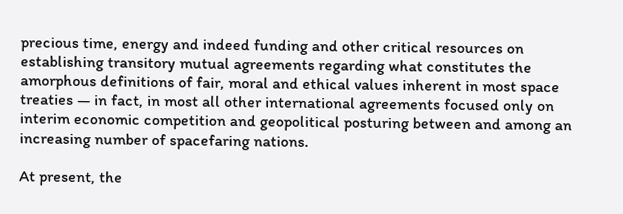precious time, energy and indeed funding and other critical resources on establishing transitory mutual agreements regarding what constitutes the amorphous definitions of fair, moral and ethical values inherent in most space treaties — in fact, in most all other international agreements focused only on interim economic competition and geopolitical posturing between and among an increasing number of spacefaring nations.

At present, the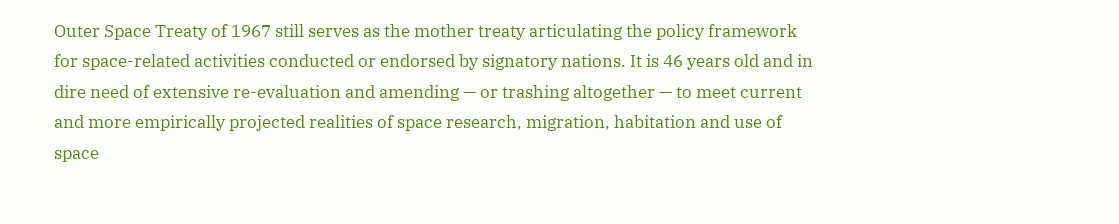Outer Space Treaty of 1967 still serves as the mother treaty articulating the policy framework for space-related activities conducted or endorsed by signatory nations. It is 46 years old and in dire need of extensive re-evaluation and amending — or trashing altogether — to meet current and more empirically projected realities of space research, migration, habitation and use of space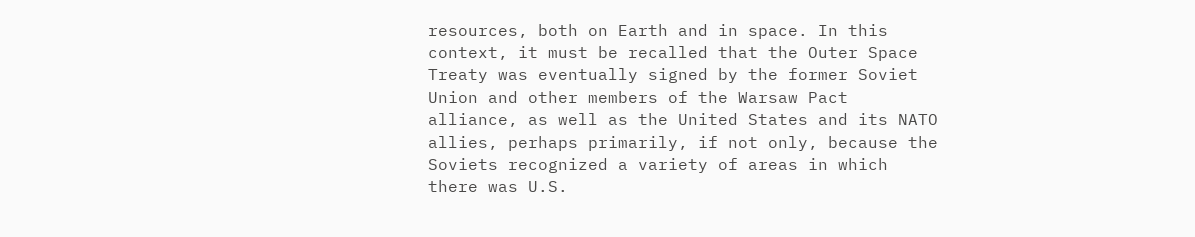resources, both on Earth and in space. In this context, it must be recalled that the Outer Space Treaty was eventually signed by the former Soviet Union and other members of the Warsaw Pact alliance, as well as the United States and its NATO allies, perhaps primarily, if not only, because the Soviets recognized a variety of areas in which there was U.S.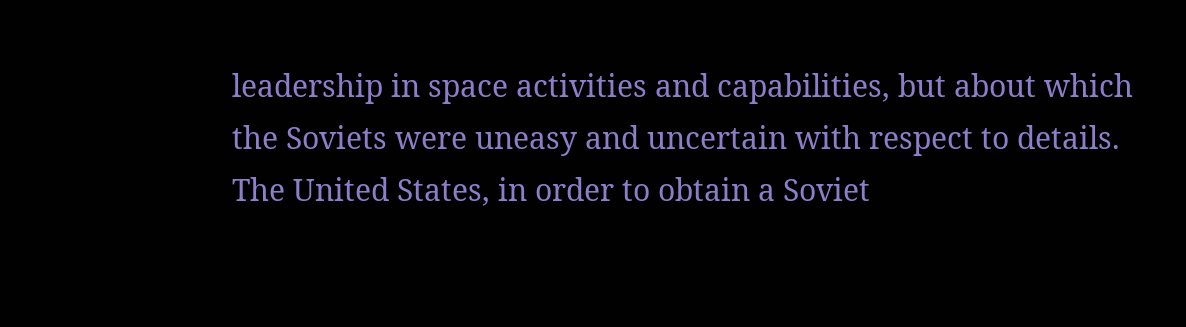leadership in space activities and capabilities, but about which the Soviets were uneasy and uncertain with respect to details. The United States, in order to obtain a Soviet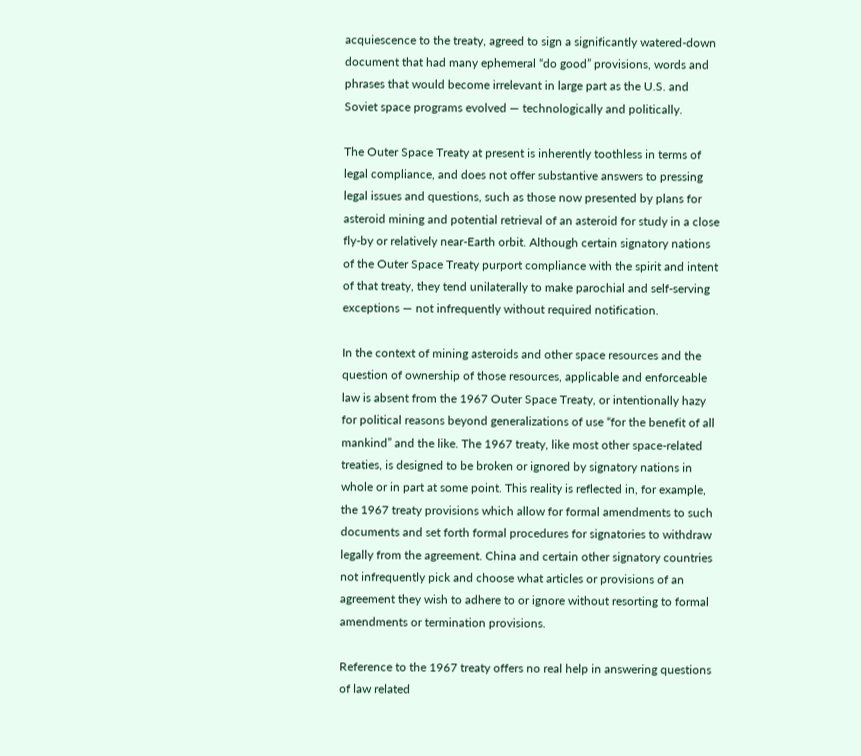acquiescence to the treaty, agreed to sign a significantly watered-down document that had many ephemeral “do good” provisions, words and phrases that would become irrelevant in large part as the U.S. and Soviet space programs evolved — technologically and politically.

The Outer Space Treaty at present is inherently toothless in terms of legal compliance, and does not offer substantive answers to pressing legal issues and questions, such as those now presented by plans for asteroid mining and potential retrieval of an asteroid for study in a close fly-by or relatively near-Earth orbit. Although certain signatory nations of the Outer Space Treaty purport compliance with the spirit and intent of that treaty, they tend unilaterally to make parochial and self-serving exceptions — not infrequently without required notification.

In the context of mining asteroids and other space resources and the question of ownership of those resources, applicable and enforceable law is absent from the 1967 Outer Space Treaty, or intentionally hazy for political reasons beyond generalizations of use “for the benefit of all mankind” and the like. The 1967 treaty, like most other space-related treaties, is designed to be broken or ignored by signatory nations in whole or in part at some point. This reality is reflected in, for example, the 1967 treaty provisions which allow for formal amendments to such documents and set forth formal procedures for signatories to withdraw legally from the agreement. China and certain other signatory countries not infrequently pick and choose what articles or provisions of an agreement they wish to adhere to or ignore without resorting to formal amendments or termination provisions.

Reference to the 1967 treaty offers no real help in answering questions of law related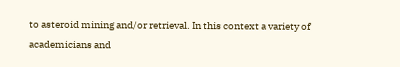to asteroid mining and/or retrieval. In this context a variety of academicians and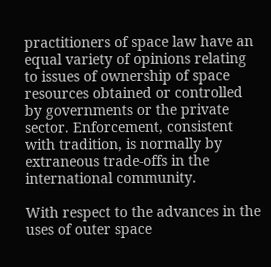practitioners of space law have an equal variety of opinions relating to issues of ownership of space resources obtained or controlled by governments or the private sector. Enforcement, consistent with tradition, is normally by extraneous trade-offs in the international community.

With respect to the advances in the uses of outer space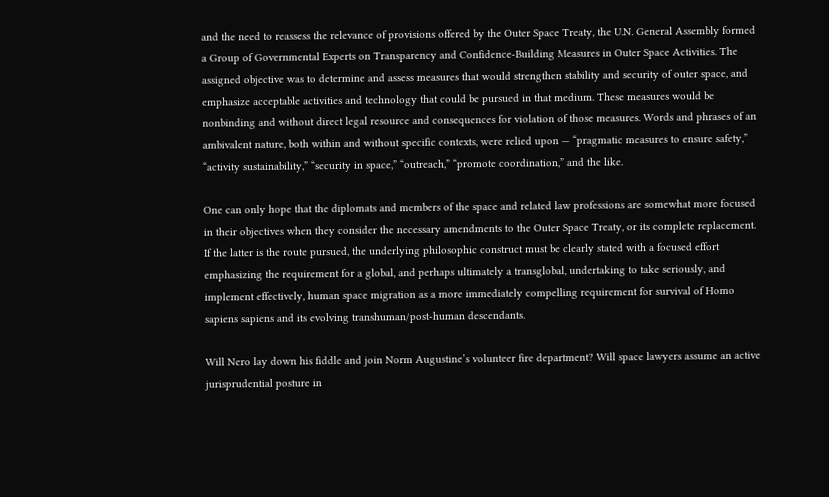and the need to reassess the relevance of provisions offered by the Outer Space Treaty, the U.N. General Assembly formed a Group of Governmental Experts on Transparency and Confidence-Building Measures in Outer Space Activities. The assigned objective was to determine and assess measures that would strengthen stability and security of outer space, and emphasize acceptable activities and technology that could be pursued in that medium. These measures would be nonbinding and without direct legal resource and consequences for violation of those measures. Words and phrases of an ambivalent nature, both within and without specific contexts, were relied upon — “pragmatic measures to ensure safety,” “activity sustainability,” “security in space,” “outreach,” “promote coordination,” and the like.

One can only hope that the diplomats and members of the space and related law professions are somewhat more focused in their objectives when they consider the necessary amendments to the Outer Space Treaty, or its complete replacement. If the latter is the route pursued, the underlying philosophic construct must be clearly stated with a focused effort emphasizing the requirement for a global, and perhaps ultimately a transglobal, undertaking to take seriously, and implement effectively, human space migration as a more immediately compelling requirement for survival of Homo sapiens sapiens and its evolving transhuman/post-human descendants.

Will Nero lay down his fiddle and join Norm Augustine’s volunteer fire department? Will space lawyers assume an active jurisprudential posture in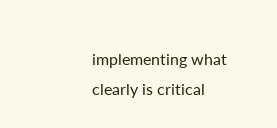implementing what clearly is critical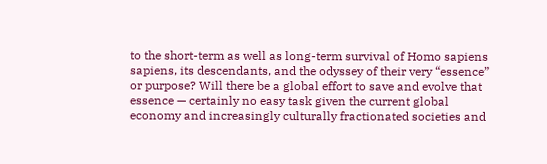to the short-term as well as long-term survival of Homo sapiens sapiens, its descendants, and the odyssey of their very “essence” or purpose? Will there be a global effort to save and evolve that essence — certainly no easy task given the current global economy and increasingly culturally fractionated societies and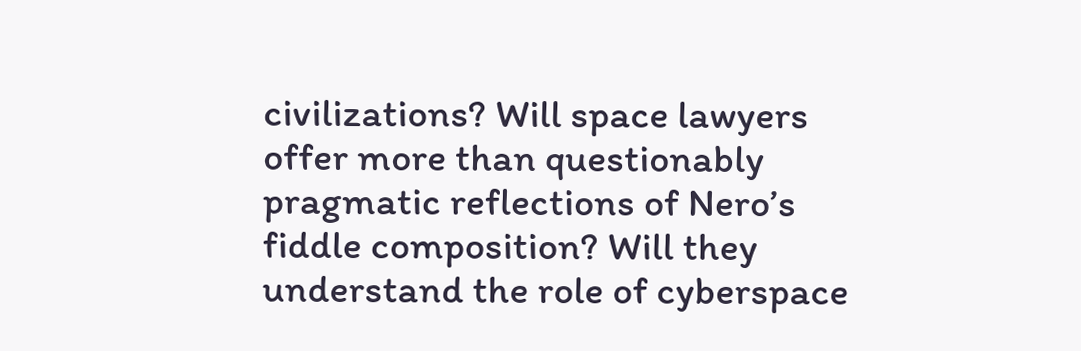civilizations? Will space lawyers offer more than questionably pragmatic reflections of Nero’s fiddle composition? Will they understand the role of cyberspace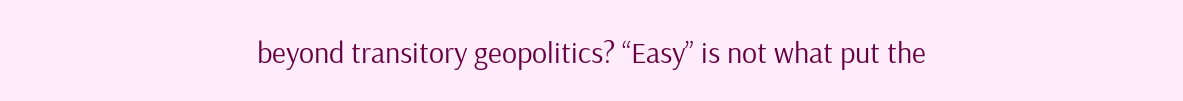beyond transitory geopolitics? “Easy” is not what put the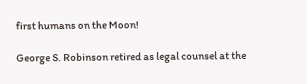first humans on the Moon!

George S. Robinson retired as legal counsel at the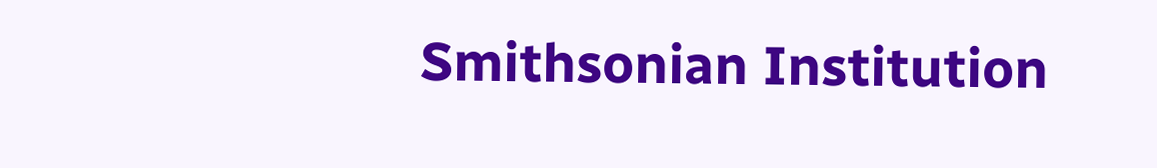Smithsonian Institution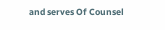and serves Of Counsel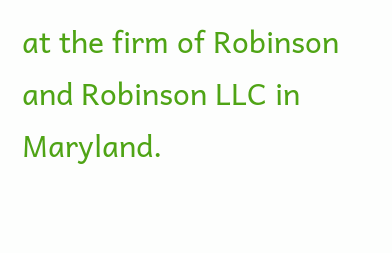at the firm of Robinson and Robinson LLC in Maryland.